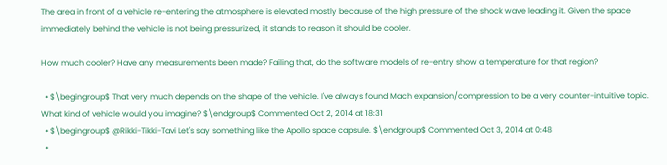The area in front of a vehicle re-entering the atmosphere is elevated mostly because of the high pressure of the shock wave leading it. Given the space immediately behind the vehicle is not being pressurized, it stands to reason it should be cooler.

How much cooler? Have any measurements been made? Failing that, do the software models of re-entry show a temperature for that region?

  • $\begingroup$ That very much depends on the shape of the vehicle. I've always found Mach expansion/compression to be a very counter-intuitive topic. What kind of vehicle would you imagine? $\endgroup$ Commented Oct 2, 2014 at 18:31
  • $\begingroup$ @Rikki-Tikki-Tavi Let's say something like the Apollo space capsule. $\endgroup$ Commented Oct 3, 2014 at 0:48
  •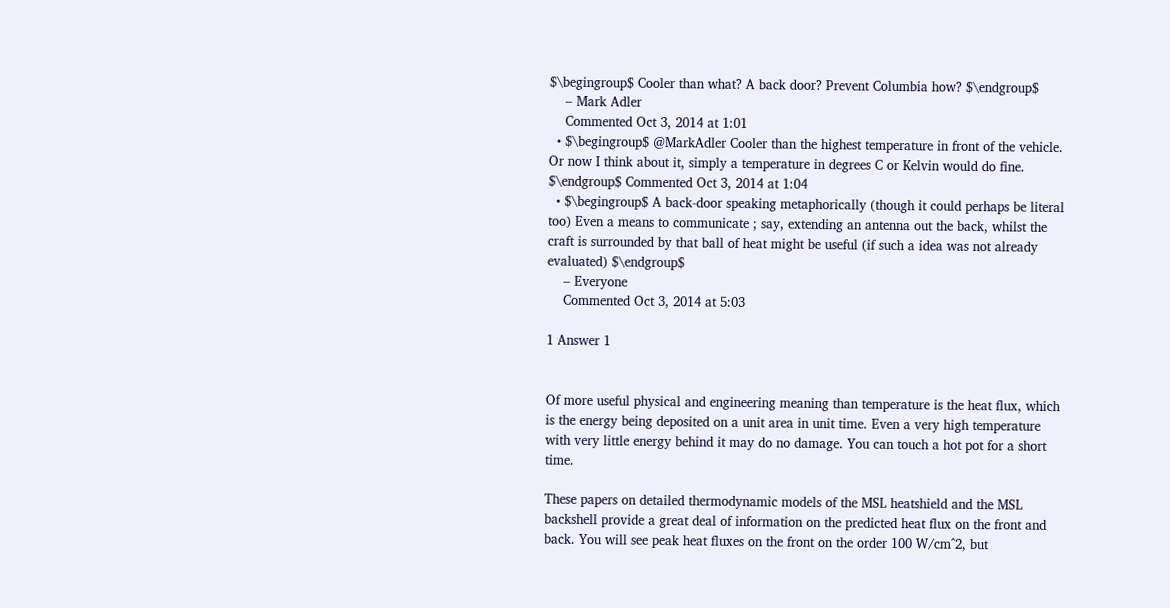$\begingroup$ Cooler than what? A back door? Prevent Columbia how? $\endgroup$
    – Mark Adler
    Commented Oct 3, 2014 at 1:01
  • $\begingroup$ @MarkAdler Cooler than the highest temperature in front of the vehicle. Or now I think about it, simply a temperature in degrees C or Kelvin would do fine. $\endgroup$ Commented Oct 3, 2014 at 1:04
  • $\begingroup$ A back-door speaking metaphorically (though it could perhaps be literal too) Even a means to communicate ; say, extending an antenna out the back, whilst the craft is surrounded by that ball of heat might be useful (if such a idea was not already evaluated) $\endgroup$
    – Everyone
    Commented Oct 3, 2014 at 5:03

1 Answer 1


Of more useful physical and engineering meaning than temperature is the heat flux, which is the energy being deposited on a unit area in unit time. Even a very high temperature with very little energy behind it may do no damage. You can touch a hot pot for a short time.

These papers on detailed thermodynamic models of the MSL heatshield and the MSL backshell provide a great deal of information on the predicted heat flux on the front and back. You will see peak heat fluxes on the front on the order 100 W/cm^2, but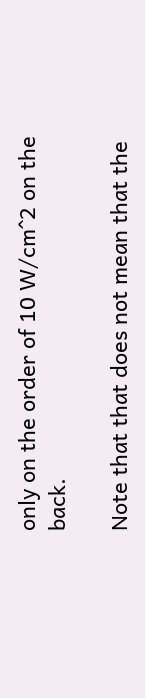only on the order of 10 W/cm^2 on the back.

Note that that does not mean that the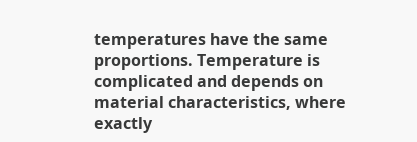temperatures have the same proportions. Temperature is complicated and depends on material characteristics, where exactly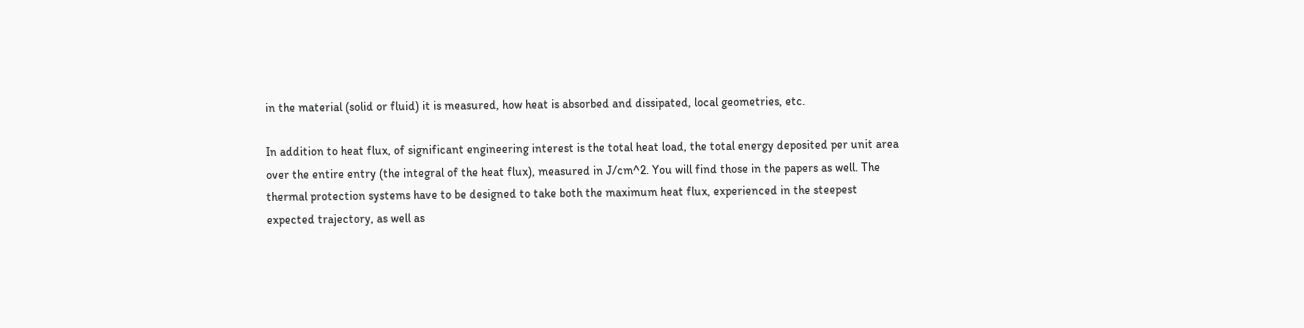in the material (solid or fluid) it is measured, how heat is absorbed and dissipated, local geometries, etc.

In addition to heat flux, of significant engineering interest is the total heat load, the total energy deposited per unit area over the entire entry (the integral of the heat flux), measured in J/cm^2. You will find those in the papers as well. The thermal protection systems have to be designed to take both the maximum heat flux, experienced in the steepest expected trajectory, as well as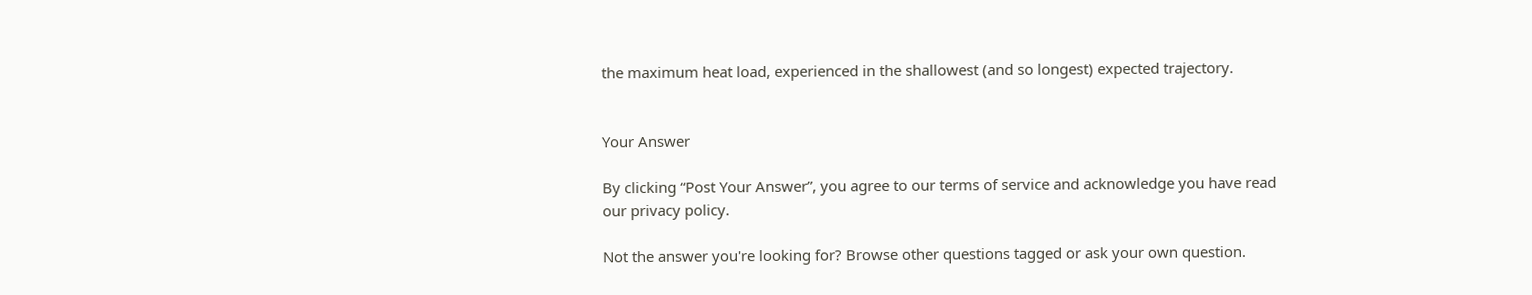the maximum heat load, experienced in the shallowest (and so longest) expected trajectory.


Your Answer

By clicking “Post Your Answer”, you agree to our terms of service and acknowledge you have read our privacy policy.

Not the answer you're looking for? Browse other questions tagged or ask your own question.